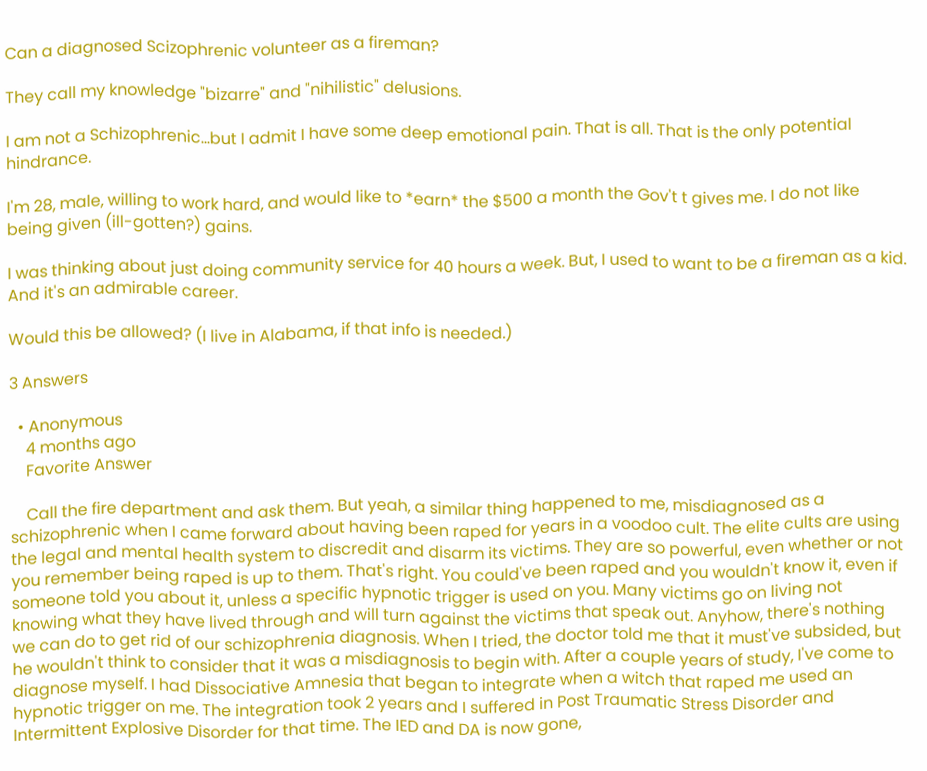Can a diagnosed Scizophrenic volunteer as a fireman?

They call my knowledge "bizarre" and "nihilistic" delusions.

I am not a Schizophrenic...but I admit I have some deep emotional pain. That is all. That is the only potential hindrance.

I'm 28, male, willing to work hard, and would like to *earn* the $500 a month the Gov't t gives me. I do not like being given (ill-gotten?) gains.

I was thinking about just doing community service for 40 hours a week. But, I used to want to be a fireman as a kid. And it's an admirable career.

Would this be allowed? (I live in Alabama, if that info is needed.)

3 Answers

  • Anonymous
    4 months ago
    Favorite Answer

    Call the fire department and ask them. But yeah, a similar thing happened to me, misdiagnosed as a schizophrenic when I came forward about having been raped for years in a voodoo cult. The elite cults are using the legal and mental health system to discredit and disarm its victims. They are so powerful, even whether or not you remember being raped is up to them. That's right. You could've been raped and you wouldn't know it, even if someone told you about it, unless a specific hypnotic trigger is used on you. Many victims go on living not knowing what they have lived through and will turn against the victims that speak out. Anyhow, there's nothing we can do to get rid of our schizophrenia diagnosis. When I tried, the doctor told me that it must've subsided, but he wouldn't think to consider that it was a misdiagnosis to begin with. After a couple years of study, I've come to diagnose myself. I had Dissociative Amnesia that began to integrate when a witch that raped me used an hypnotic trigger on me. The integration took 2 years and I suffered in Post Traumatic Stress Disorder and Intermittent Explosive Disorder for that time. The IED and DA is now gone,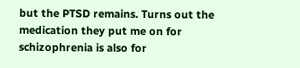but the PTSD remains. Turns out the medication they put me on for schizophrenia is also for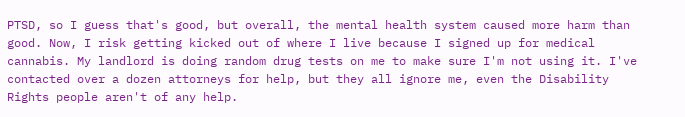PTSD, so I guess that's good, but overall, the mental health system caused more harm than good. Now, I risk getting kicked out of where I live because I signed up for medical cannabis. My landlord is doing random drug tests on me to make sure I'm not using it. I've contacted over a dozen attorneys for help, but they all ignore me, even the Disability Rights people aren't of any help.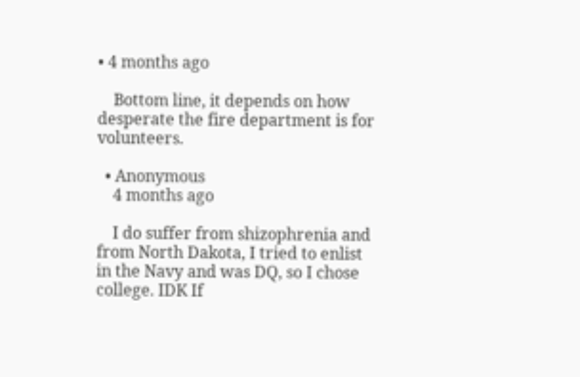• 4 months ago

    Bottom line, it depends on how desperate the fire department is for volunteers.

  • Anonymous
    4 months ago

    I do suffer from shizophrenia and from North Dakota, I tried to enlist in the Navy and was DQ, so I chose college. IDK If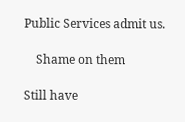Public Services admit us.

    Shame on them

Still have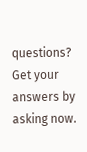questions? Get your answers by asking now.